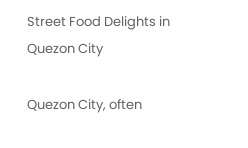Street Food Delights in Quezon City

Quezon City, often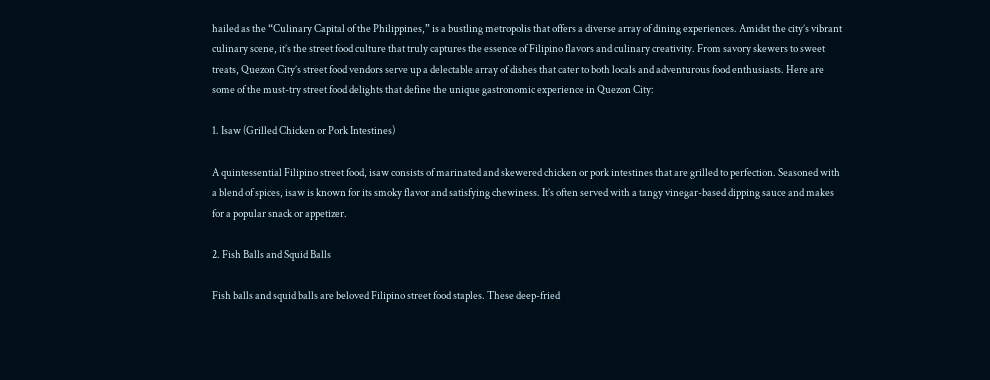hailed as the “Culinary Capital of the Philippines,” is a bustling metropolis that offers a diverse array of dining experiences. Amidst the city’s vibrant culinary scene, it’s the street food culture that truly captures the essence of Filipino flavors and culinary creativity. From savory skewers to sweet treats, Quezon City’s street food vendors serve up a delectable array of dishes that cater to both locals and adventurous food enthusiasts. Here are some of the must-try street food delights that define the unique gastronomic experience in Quezon City:

1. Isaw (Grilled Chicken or Pork Intestines)

A quintessential Filipino street food, isaw consists of marinated and skewered chicken or pork intestines that are grilled to perfection. Seasoned with a blend of spices, isaw is known for its smoky flavor and satisfying chewiness. It’s often served with a tangy vinegar-based dipping sauce and makes for a popular snack or appetizer.

2. Fish Balls and Squid Balls

Fish balls and squid balls are beloved Filipino street food staples. These deep-fried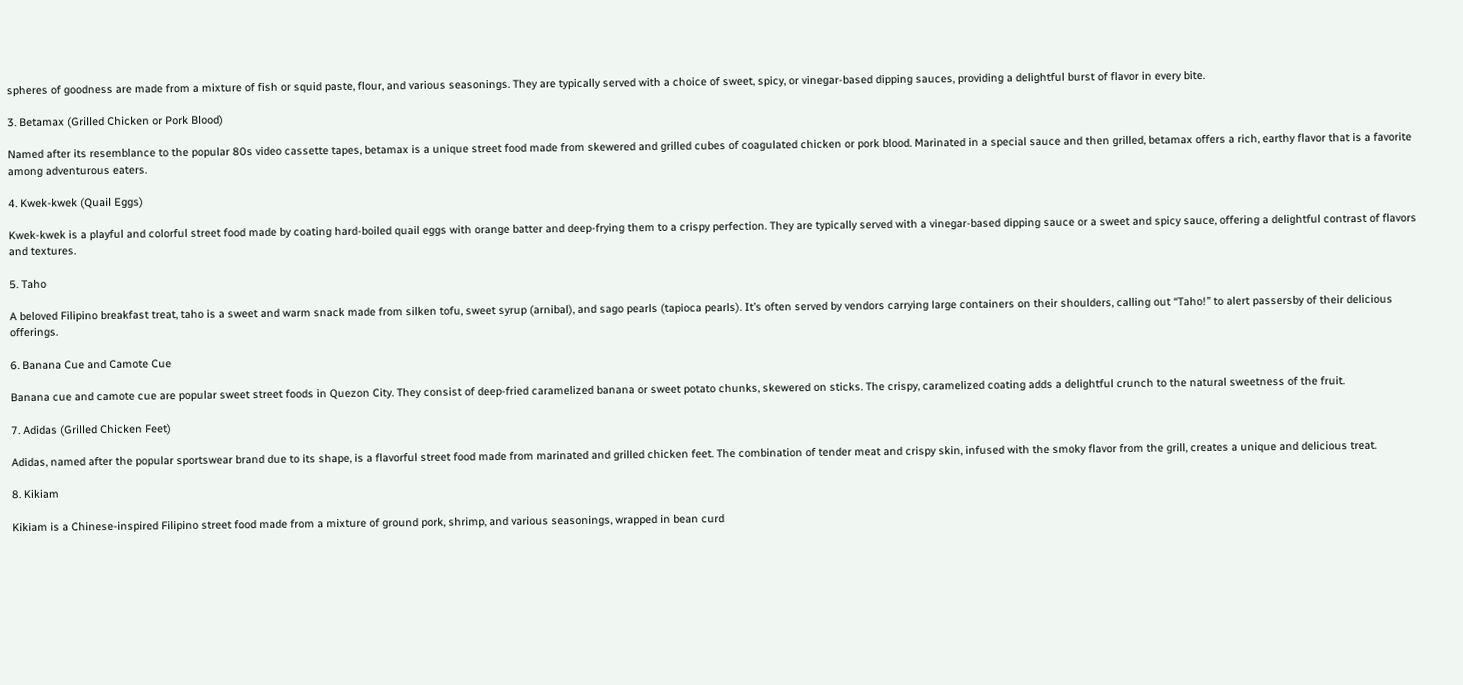spheres of goodness are made from a mixture of fish or squid paste, flour, and various seasonings. They are typically served with a choice of sweet, spicy, or vinegar-based dipping sauces, providing a delightful burst of flavor in every bite.

3. Betamax (Grilled Chicken or Pork Blood)

Named after its resemblance to the popular 80s video cassette tapes, betamax is a unique street food made from skewered and grilled cubes of coagulated chicken or pork blood. Marinated in a special sauce and then grilled, betamax offers a rich, earthy flavor that is a favorite among adventurous eaters.

4. Kwek-kwek (Quail Eggs)

Kwek-kwek is a playful and colorful street food made by coating hard-boiled quail eggs with orange batter and deep-frying them to a crispy perfection. They are typically served with a vinegar-based dipping sauce or a sweet and spicy sauce, offering a delightful contrast of flavors and textures.

5. Taho

A beloved Filipino breakfast treat, taho is a sweet and warm snack made from silken tofu, sweet syrup (arnibal), and sago pearls (tapioca pearls). It’s often served by vendors carrying large containers on their shoulders, calling out “Taho!” to alert passersby of their delicious offerings.

6. Banana Cue and Camote Cue

Banana cue and camote cue are popular sweet street foods in Quezon City. They consist of deep-fried caramelized banana or sweet potato chunks, skewered on sticks. The crispy, caramelized coating adds a delightful crunch to the natural sweetness of the fruit.

7. Adidas (Grilled Chicken Feet)

Adidas, named after the popular sportswear brand due to its shape, is a flavorful street food made from marinated and grilled chicken feet. The combination of tender meat and crispy skin, infused with the smoky flavor from the grill, creates a unique and delicious treat.

8. Kikiam

Kikiam is a Chinese-inspired Filipino street food made from a mixture of ground pork, shrimp, and various seasonings, wrapped in bean curd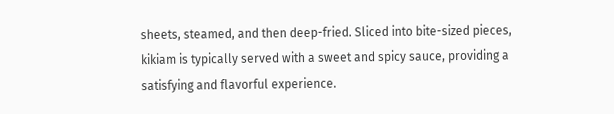sheets, steamed, and then deep-fried. Sliced into bite-sized pieces, kikiam is typically served with a sweet and spicy sauce, providing a satisfying and flavorful experience.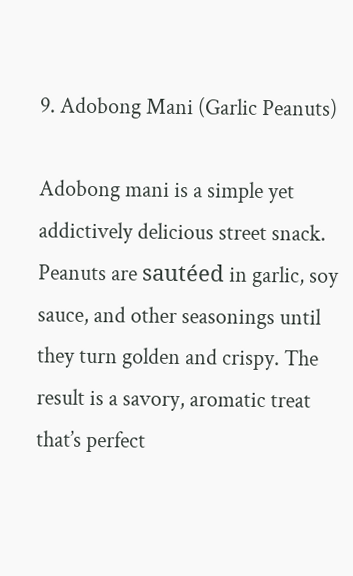9. Adobong Mani (Garlic Peanuts)

Adobong mani is a simple yet addictively delicious street snack. Peanuts are sautéed in garlic, soy sauce, and other seasonings until they turn golden and crispy. The result is a savory, aromatic treat that’s perfect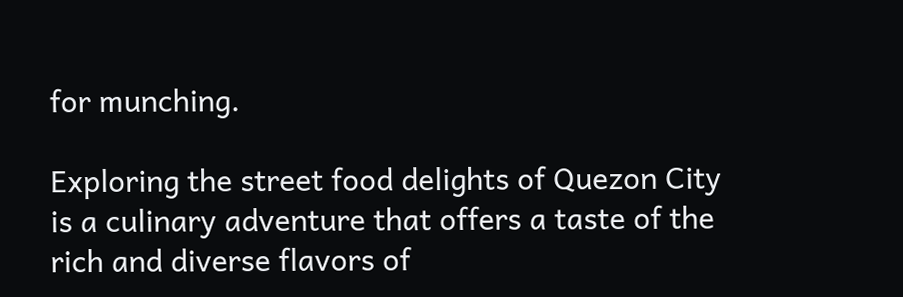for munching.

Exploring the street food delights of Quezon City is a culinary adventure that offers a taste of the rich and diverse flavors of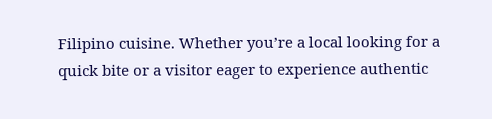Filipino cuisine. Whether you’re a local looking for a quick bite or a visitor eager to experience authentic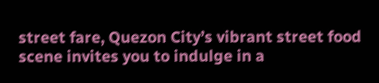street fare, Quezon City’s vibrant street food scene invites you to indulge in a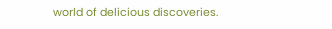world of delicious discoveries.